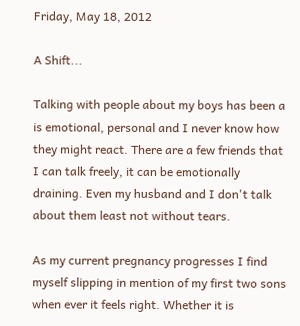Friday, May 18, 2012

A Shift...

Talking with people about my boys has been a is emotional, personal and I never know how they might react. There are a few friends that I can talk freely, it can be emotionally draining. Even my husband and I don't talk about them least not without tears.

As my current pregnancy progresses I find myself slipping in mention of my first two sons when ever it feels right. Whether it is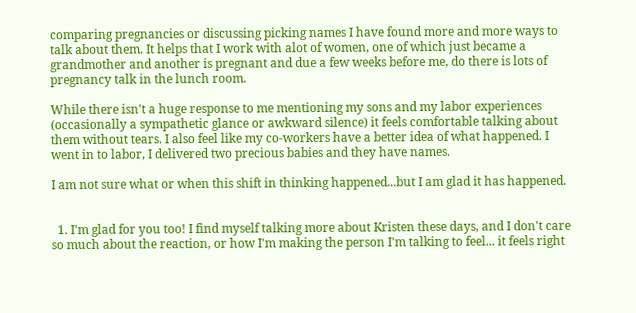comparing pregnancies or discussing picking names I have found more and more ways to talk about them. It helps that I work with alot of women, one of which just became a grandmother and another is pregnant and due a few weeks before me, do there is lots of pregnancy talk in the lunch room.

While there isn't a huge response to me mentioning my sons and my labor experiences (occasionally a sympathetic glance or awkward silence) it feels comfortable talking about them without tears. I also feel like my co-workers have a better idea of what happened. I went in to labor, I delivered two precious babies and they have names.

I am not sure what or when this shift in thinking happened...but I am glad it has happened.


  1. I'm glad for you too! I find myself talking more about Kristen these days, and I don't care so much about the reaction, or how I'm making the person I'm talking to feel... it feels right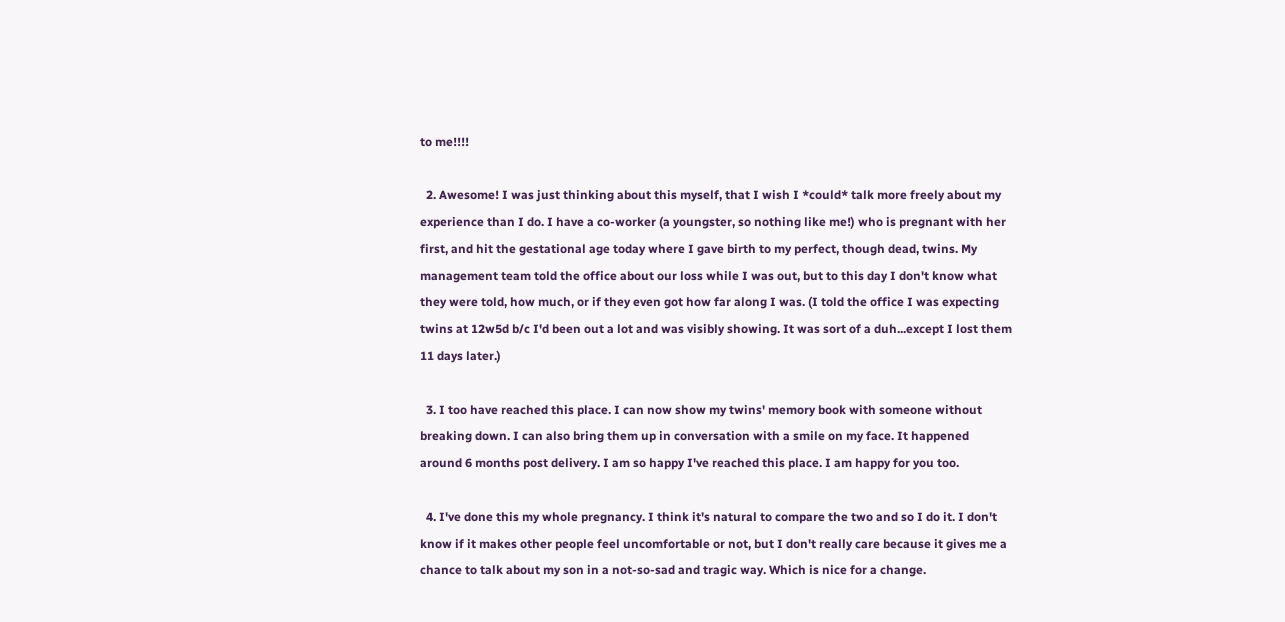to me!!!!

  2. Awesome! I was just thinking about this myself, that I wish I *could* talk more freely about my experience than I do. I have a co-worker (a youngster, so nothing like me!) who is pregnant with her first, and hit the gestational age today where I gave birth to my perfect, though dead, twins. My management team told the office about our loss while I was out, but to this day I don't know what they were told, how much, or if they even got how far along I was. (I told the office I was expecting twins at 12w5d b/c I'd been out a lot and was visibly showing. It was sort of a duh...except I lost them 11 days later.)

  3. I too have reached this place. I can now show my twins' memory book with someone without breaking down. I can also bring them up in conversation with a smile on my face. It happened around 6 months post delivery. I am so happy I've reached this place. I am happy for you too.

  4. I've done this my whole pregnancy. I think it's natural to compare the two and so I do it. I don't know if it makes other people feel uncomfortable or not, but I don't really care because it gives me a chance to talk about my son in a not-so-sad and tragic way. Which is nice for a change.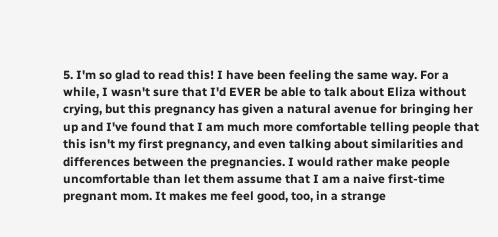5. I'm so glad to read this! I have been feeling the same way. For a while, I wasn't sure that I'd EVER be able to talk about Eliza without crying, but this pregnancy has given a natural avenue for bringing her up and I've found that I am much more comfortable telling people that this isn't my first pregnancy, and even talking about similarities and differences between the pregnancies. I would rather make people uncomfortable than let them assume that I am a naive first-time pregnant mom. It makes me feel good, too, in a strange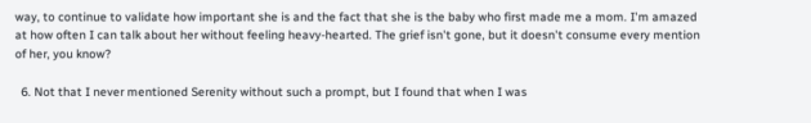way, to continue to validate how important she is and the fact that she is the baby who first made me a mom. I'm amazed at how often I can talk about her without feeling heavy-hearted. The grief isn't gone, but it doesn't consume every mention of her, you know?

  6. Not that I never mentioned Serenity without such a prompt, but I found that when I was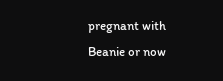pregnant with Beanie or now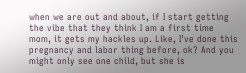when we are out and about, if I start getting the vibe that they think I am a first time mom, it gets my hackles up. Like, I've done this pregnancy and labor thing before, ok? And you might only see one child, but she is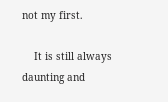not my first.

    It is still always daunting and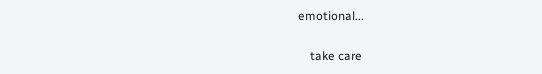emotional...

    take care